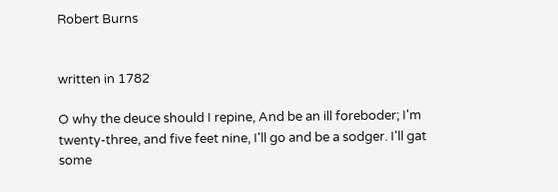Robert Burns


written in 1782

O why the deuce should I repine, And be an ill foreboder; I'm twenty-three, and five feet nine, I'll go and be a sodger. I'll gat some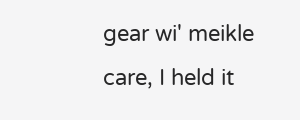gear wi' meikle care, I held it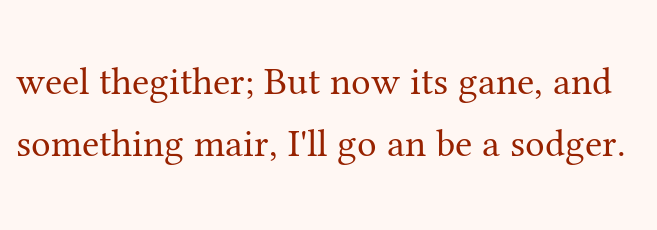weel thegither; But now its gane, and something mair, I'll go an be a sodger.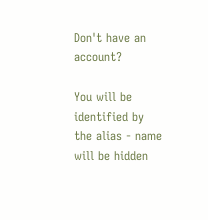Don't have an account?

You will be identified by the alias - name will be hidden